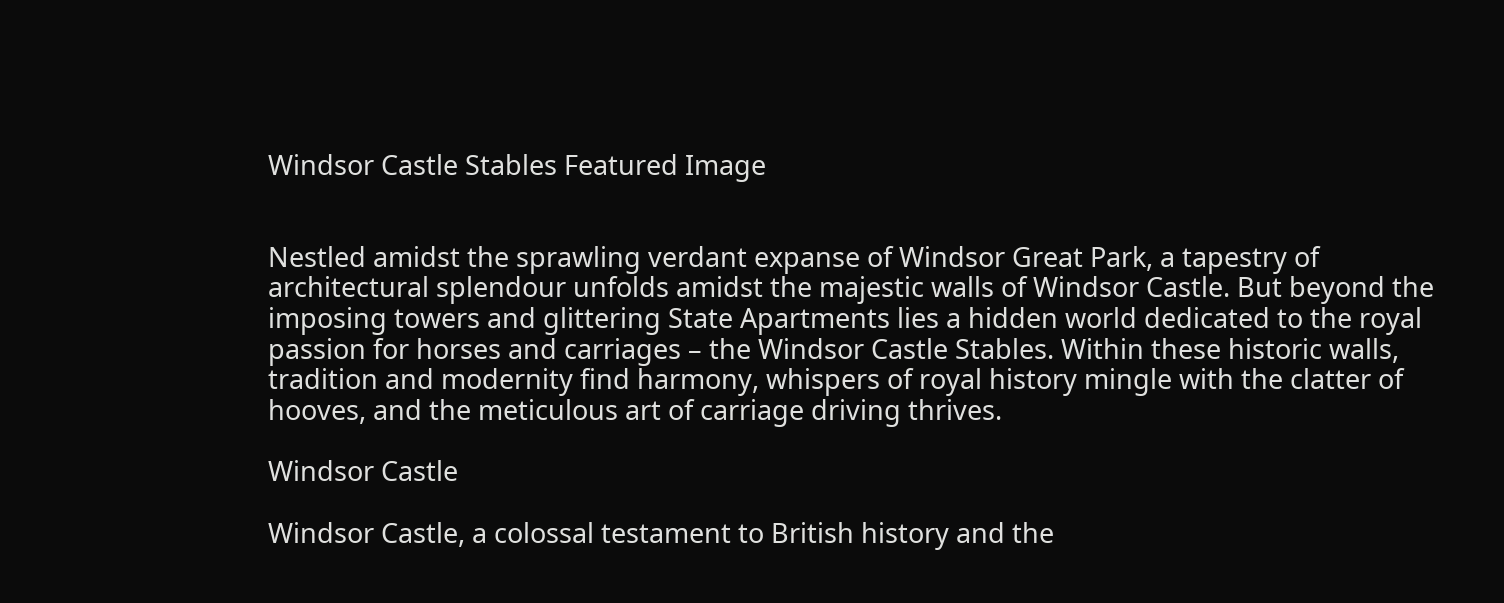Windsor Castle Stables Featured Image


Nestled amidst the sprawling verdant expanse of Windsor Great Park, a tapestry of architectural splendour unfolds amidst the majestic walls of Windsor Castle. But beyond the imposing towers and glittering State Apartments lies a hidden world dedicated to the royal passion for horses and carriages – the Windsor Castle Stables. Within these historic walls, tradition and modernity find harmony, whispers of royal history mingle with the clatter of hooves, and the meticulous art of carriage driving thrives.

Windsor Castle

Windsor Castle, a colossal testament to British history and the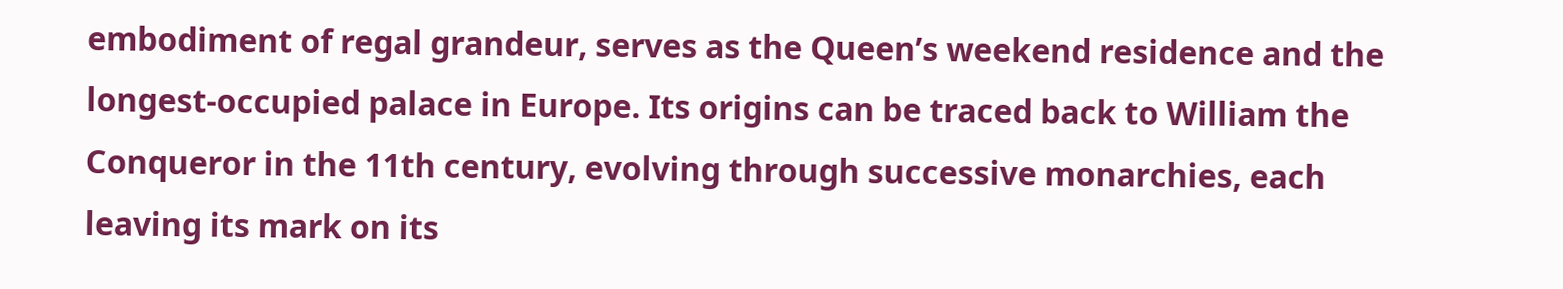embodiment of regal grandeur, serves as the Queen’s weekend residence and the longest-occupied palace in Europe. Its origins can be traced back to William the Conqueror in the 11th century, evolving through successive monarchies, each leaving its mark on its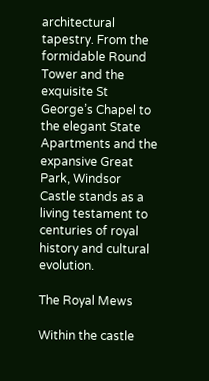architectural tapestry. From the formidable Round Tower and the exquisite St George’s Chapel to the elegant State Apartments and the expansive Great Park, Windsor Castle stands as a living testament to centuries of royal history and cultural evolution.

The Royal Mews

Within the castle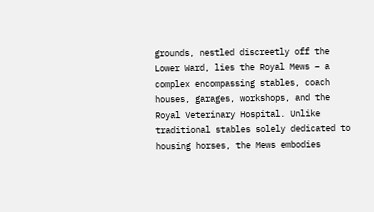grounds, nestled discreetly off the Lower Ward, lies the Royal Mews – a complex encompassing stables, coach houses, garages, workshops, and the Royal Veterinary Hospital. Unlike traditional stables solely dedicated to housing horses, the Mews embodies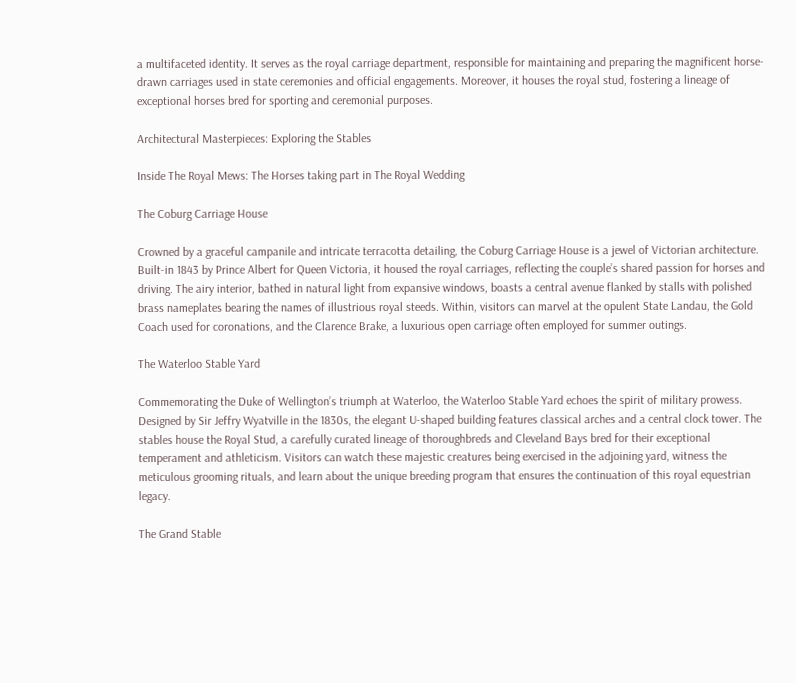a multifaceted identity. It serves as the royal carriage department, responsible for maintaining and preparing the magnificent horse-drawn carriages used in state ceremonies and official engagements. Moreover, it houses the royal stud, fostering a lineage of exceptional horses bred for sporting and ceremonial purposes.

Architectural Masterpieces: Exploring the Stables

Inside The Royal Mews: The Horses taking part in The Royal Wedding

The Coburg Carriage House

Crowned by a graceful campanile and intricate terracotta detailing, the Coburg Carriage House is a jewel of Victorian architecture. Built-in 1843 by Prince Albert for Queen Victoria, it housed the royal carriages, reflecting the couple’s shared passion for horses and driving. The airy interior, bathed in natural light from expansive windows, boasts a central avenue flanked by stalls with polished brass nameplates bearing the names of illustrious royal steeds. Within, visitors can marvel at the opulent State Landau, the Gold Coach used for coronations, and the Clarence Brake, a luxurious open carriage often employed for summer outings.

The Waterloo Stable Yard

Commemorating the Duke of Wellington’s triumph at Waterloo, the Waterloo Stable Yard echoes the spirit of military prowess. Designed by Sir Jeffry Wyatville in the 1830s, the elegant U-shaped building features classical arches and a central clock tower. The stables house the Royal Stud, a carefully curated lineage of thoroughbreds and Cleveland Bays bred for their exceptional temperament and athleticism. Visitors can watch these majestic creatures being exercised in the adjoining yard, witness the meticulous grooming rituals, and learn about the unique breeding program that ensures the continuation of this royal equestrian legacy.

The Grand Stable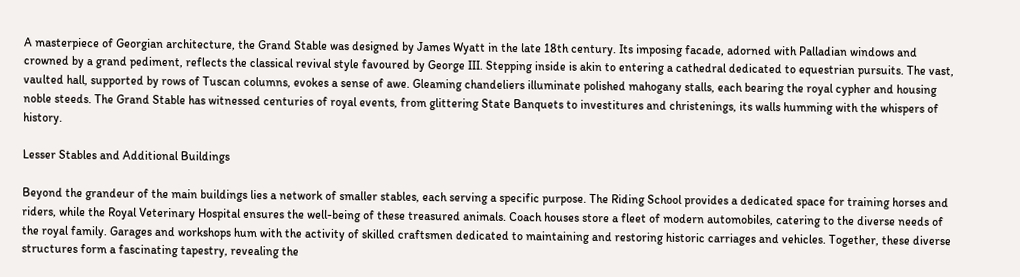A masterpiece of Georgian architecture, the Grand Stable was designed by James Wyatt in the late 18th century. Its imposing facade, adorned with Palladian windows and crowned by a grand pediment, reflects the classical revival style favoured by George III. Stepping inside is akin to entering a cathedral dedicated to equestrian pursuits. The vast, vaulted hall, supported by rows of Tuscan columns, evokes a sense of awe. Gleaming chandeliers illuminate polished mahogany stalls, each bearing the royal cypher and housing noble steeds. The Grand Stable has witnessed centuries of royal events, from glittering State Banquets to investitures and christenings, its walls humming with the whispers of history.

Lesser Stables and Additional Buildings

Beyond the grandeur of the main buildings lies a network of smaller stables, each serving a specific purpose. The Riding School provides a dedicated space for training horses and riders, while the Royal Veterinary Hospital ensures the well-being of these treasured animals. Coach houses store a fleet of modern automobiles, catering to the diverse needs of the royal family. Garages and workshops hum with the activity of skilled craftsmen dedicated to maintaining and restoring historic carriages and vehicles. Together, these diverse structures form a fascinating tapestry, revealing the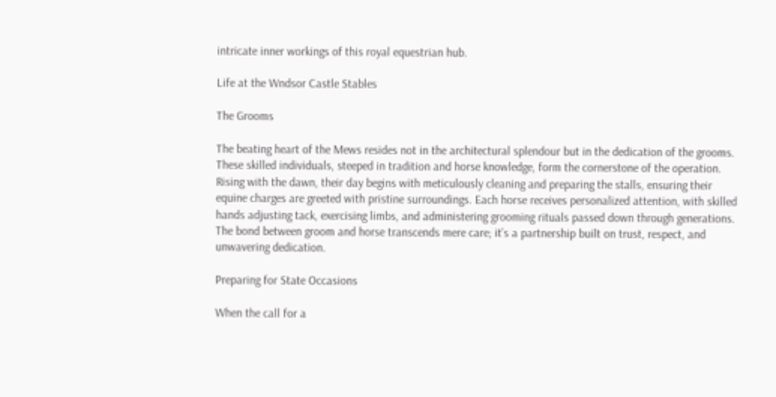intricate inner workings of this royal equestrian hub.

Life at the Wndsor Castle Stables

The Grooms

The beating heart of the Mews resides not in the architectural splendour but in the dedication of the grooms. These skilled individuals, steeped in tradition and horse knowledge, form the cornerstone of the operation. Rising with the dawn, their day begins with meticulously cleaning and preparing the stalls, ensuring their equine charges are greeted with pristine surroundings. Each horse receives personalized attention, with skilled hands adjusting tack, exercising limbs, and administering grooming rituals passed down through generations. The bond between groom and horse transcends mere care; it’s a partnership built on trust, respect, and unwavering dedication.

Preparing for State Occasions

When the call for a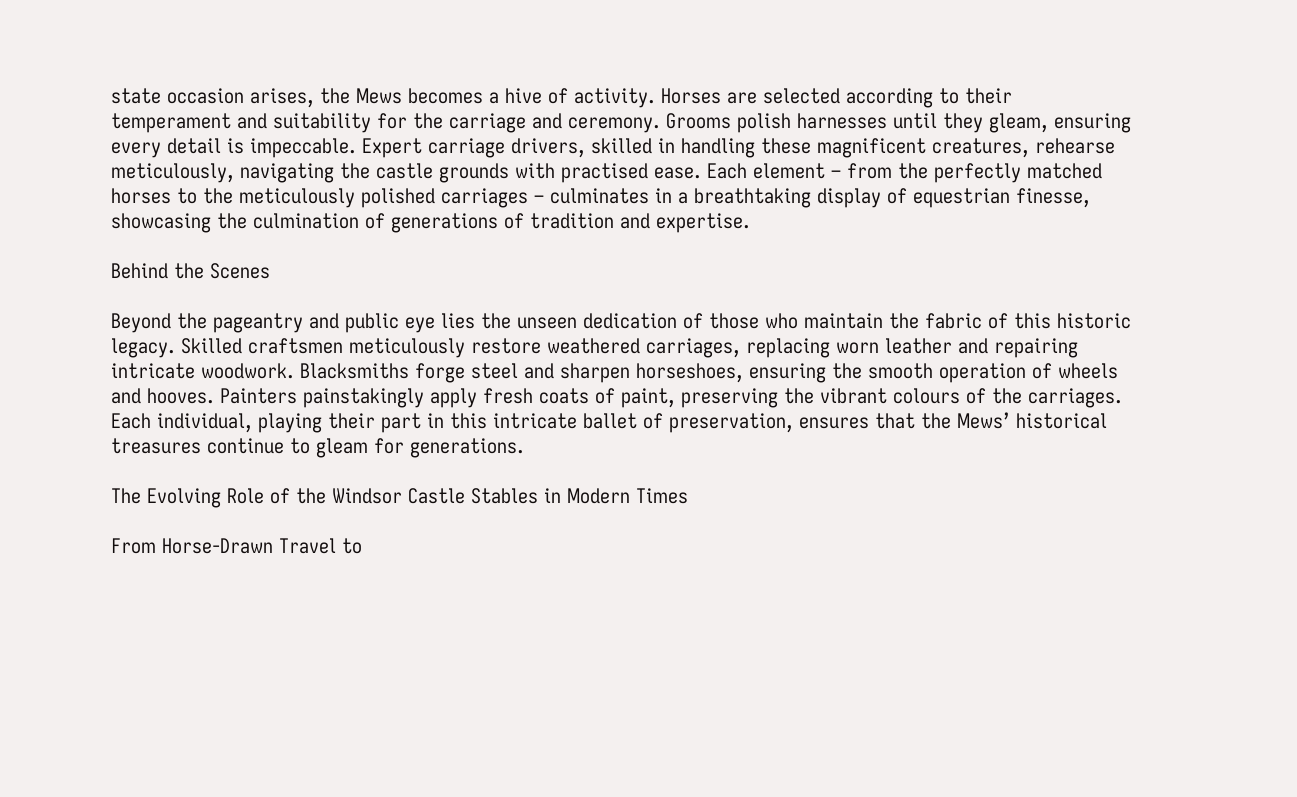state occasion arises, the Mews becomes a hive of activity. Horses are selected according to their temperament and suitability for the carriage and ceremony. Grooms polish harnesses until they gleam, ensuring every detail is impeccable. Expert carriage drivers, skilled in handling these magnificent creatures, rehearse meticulously, navigating the castle grounds with practised ease. Each element – from the perfectly matched horses to the meticulously polished carriages – culminates in a breathtaking display of equestrian finesse, showcasing the culmination of generations of tradition and expertise.

Behind the Scenes

Beyond the pageantry and public eye lies the unseen dedication of those who maintain the fabric of this historic legacy. Skilled craftsmen meticulously restore weathered carriages, replacing worn leather and repairing intricate woodwork. Blacksmiths forge steel and sharpen horseshoes, ensuring the smooth operation of wheels and hooves. Painters painstakingly apply fresh coats of paint, preserving the vibrant colours of the carriages. Each individual, playing their part in this intricate ballet of preservation, ensures that the Mews’ historical treasures continue to gleam for generations.

The Evolving Role of the Windsor Castle Stables in Modern Times

From Horse-Drawn Travel to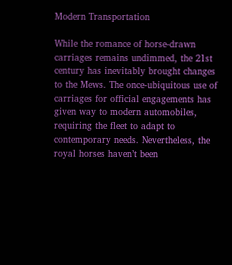Modern Transportation

While the romance of horse-drawn carriages remains undimmed, the 21st century has inevitably brought changes to the Mews. The once-ubiquitous use of carriages for official engagements has given way to modern automobiles, requiring the fleet to adapt to contemporary needs. Nevertheless, the royal horses haven’t been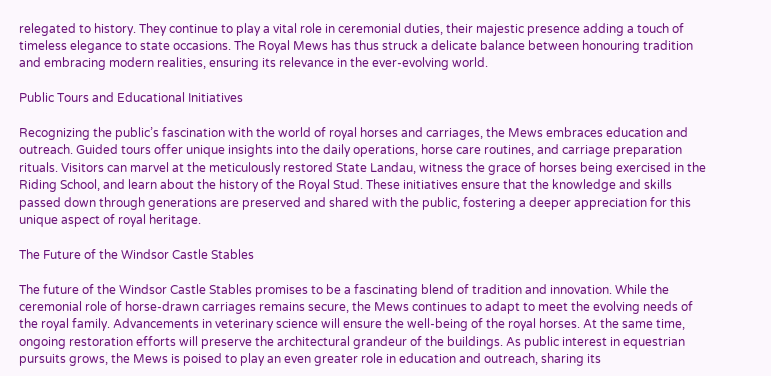relegated to history. They continue to play a vital role in ceremonial duties, their majestic presence adding a touch of timeless elegance to state occasions. The Royal Mews has thus struck a delicate balance between honouring tradition and embracing modern realities, ensuring its relevance in the ever-evolving world.

Public Tours and Educational Initiatives

Recognizing the public’s fascination with the world of royal horses and carriages, the Mews embraces education and outreach. Guided tours offer unique insights into the daily operations, horse care routines, and carriage preparation rituals. Visitors can marvel at the meticulously restored State Landau, witness the grace of horses being exercised in the Riding School, and learn about the history of the Royal Stud. These initiatives ensure that the knowledge and skills passed down through generations are preserved and shared with the public, fostering a deeper appreciation for this unique aspect of royal heritage.

The Future of the Windsor Castle Stables

The future of the Windsor Castle Stables promises to be a fascinating blend of tradition and innovation. While the ceremonial role of horse-drawn carriages remains secure, the Mews continues to adapt to meet the evolving needs of the royal family. Advancements in veterinary science will ensure the well-being of the royal horses. At the same time, ongoing restoration efforts will preserve the architectural grandeur of the buildings. As public interest in equestrian pursuits grows, the Mews is poised to play an even greater role in education and outreach, sharing its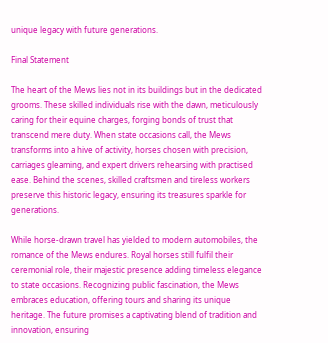unique legacy with future generations.

Final Statement

The heart of the Mews lies not in its buildings but in the dedicated grooms. These skilled individuals rise with the dawn, meticulously caring for their equine charges, forging bonds of trust that transcend mere duty. When state occasions call, the Mews transforms into a hive of activity, horses chosen with precision, carriages gleaming, and expert drivers rehearsing with practised ease. Behind the scenes, skilled craftsmen and tireless workers preserve this historic legacy, ensuring its treasures sparkle for generations.

While horse-drawn travel has yielded to modern automobiles, the romance of the Mews endures. Royal horses still fulfil their ceremonial role, their majestic presence adding timeless elegance to state occasions. Recognizing public fascination, the Mews embraces education, offering tours and sharing its unique heritage. The future promises a captivating blend of tradition and innovation, ensuring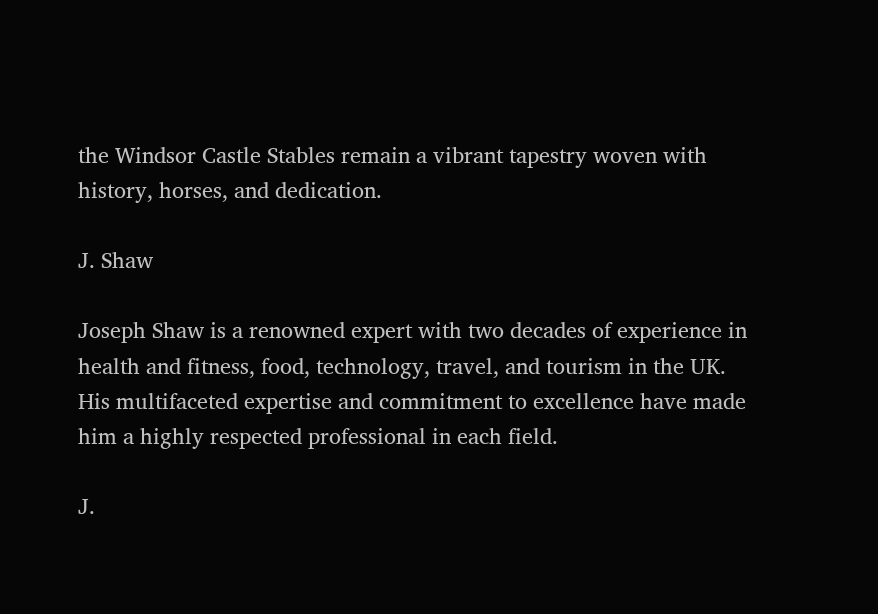the Windsor Castle Stables remain a vibrant tapestry woven with history, horses, and dedication.

J. Shaw

Joseph Shaw is a renowned expert with two decades of experience in health and fitness, food, technology, travel, and tourism in the UK. His multifaceted expertise and commitment to excellence have made him a highly respected professional in each field.

J.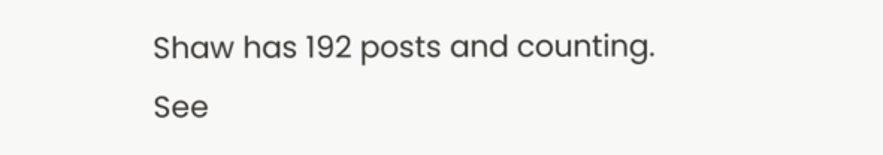Shaw has 192 posts and counting. See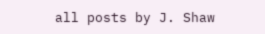all posts by J. Shaw